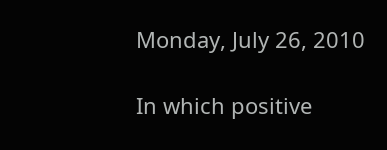Monday, July 26, 2010

In which positive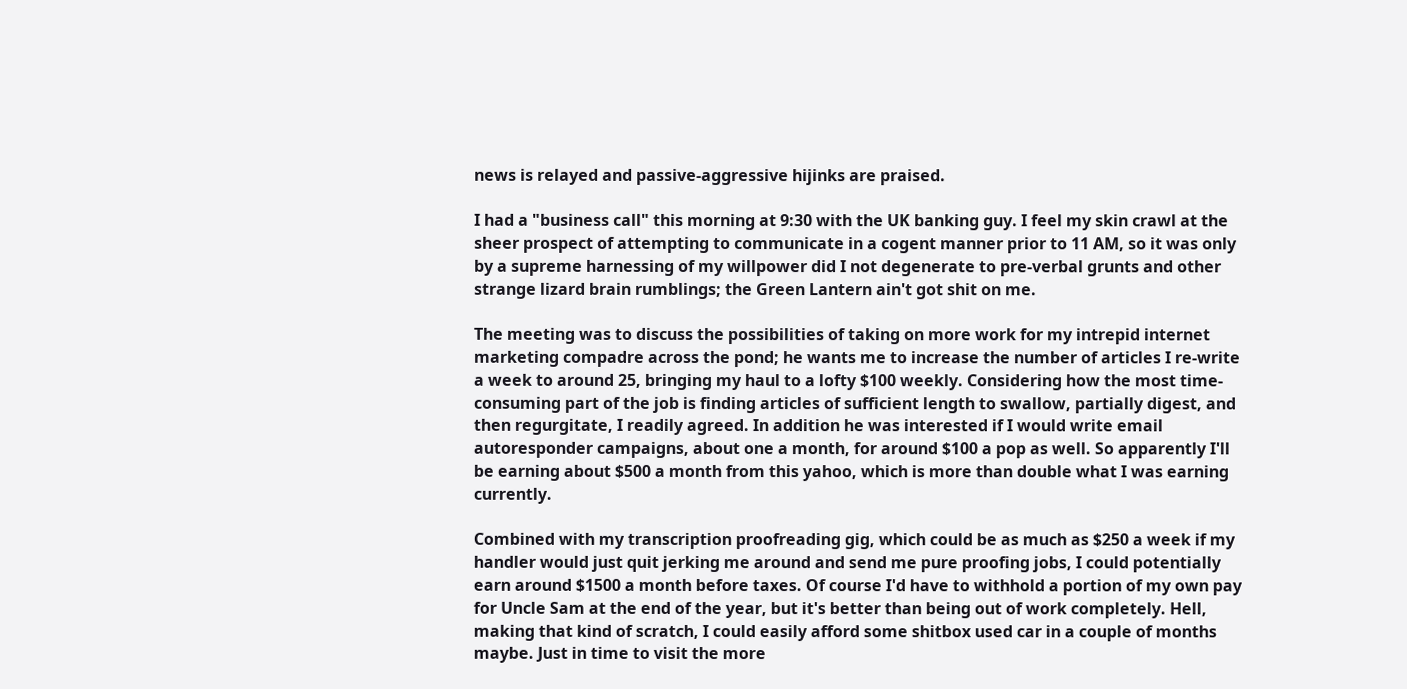news is relayed and passive-aggressive hijinks are praised.

I had a "business call" this morning at 9:30 with the UK banking guy. I feel my skin crawl at the sheer prospect of attempting to communicate in a cogent manner prior to 11 AM, so it was only by a supreme harnessing of my willpower did I not degenerate to pre-verbal grunts and other strange lizard brain rumblings; the Green Lantern ain't got shit on me.

The meeting was to discuss the possibilities of taking on more work for my intrepid internet marketing compadre across the pond; he wants me to increase the number of articles I re-write a week to around 25, bringing my haul to a lofty $100 weekly. Considering how the most time-consuming part of the job is finding articles of sufficient length to swallow, partially digest, and then regurgitate, I readily agreed. In addition he was interested if I would write email autoresponder campaigns, about one a month, for around $100 a pop as well. So apparently I'll be earning about $500 a month from this yahoo, which is more than double what I was earning currently.

Combined with my transcription proofreading gig, which could be as much as $250 a week if my handler would just quit jerking me around and send me pure proofing jobs, I could potentially earn around $1500 a month before taxes. Of course I'd have to withhold a portion of my own pay for Uncle Sam at the end of the year, but it's better than being out of work completely. Hell, making that kind of scratch, I could easily afford some shitbox used car in a couple of months maybe. Just in time to visit the more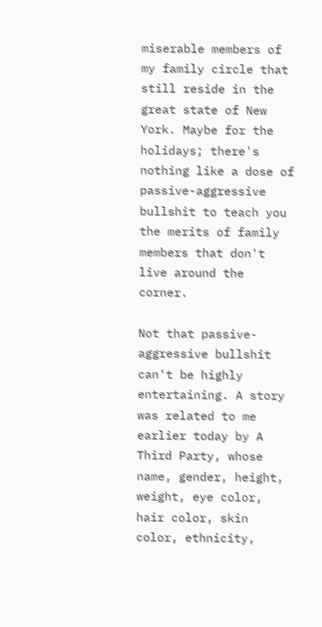miserable members of my family circle that still reside in the great state of New York. Maybe for the holidays; there's nothing like a dose of passive-aggressive bullshit to teach you the merits of family members that don't live around the corner.

Not that passive-aggressive bullshit can't be highly entertaining. A story was related to me earlier today by A Third Party, whose name, gender, height, weight, eye color, hair color, skin color, ethnicity,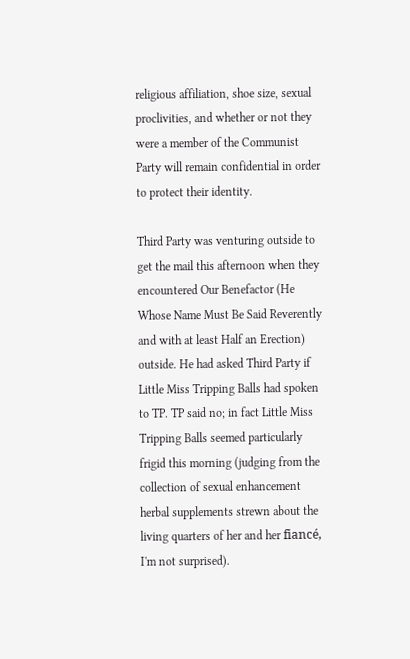religious affiliation, shoe size, sexual proclivities, and whether or not they were a member of the Communist Party will remain confidential in order to protect their identity.

Third Party was venturing outside to get the mail this afternoon when they encountered Our Benefactor (He Whose Name Must Be Said Reverently and with at least Half an Erection) outside. He had asked Third Party if Little Miss Tripping Balls had spoken to TP. TP said no; in fact Little Miss Tripping Balls seemed particularly frigid this morning (judging from the collection of sexual enhancement herbal supplements strewn about the living quarters of her and her fiancé, I'm not surprised).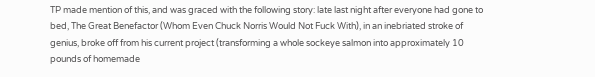TP made mention of this, and was graced with the following story: late last night after everyone had gone to bed, The Great Benefactor (Whom Even Chuck Norris Would Not Fuck With), in an inebriated stroke of genius, broke off from his current project (transforming a whole sockeye salmon into approximately 10 pounds of homemade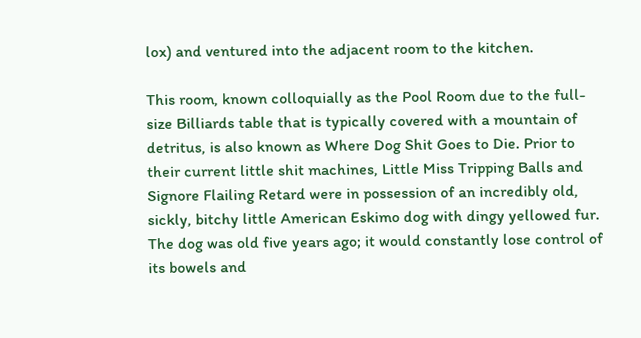lox) and ventured into the adjacent room to the kitchen.

This room, known colloquially as the Pool Room due to the full-size Billiards table that is typically covered with a mountain of detritus, is also known as Where Dog Shit Goes to Die. Prior to their current little shit machines, Little Miss Tripping Balls and Signore Flailing Retard were in possession of an incredibly old, sickly, bitchy little American Eskimo dog with dingy yellowed fur. The dog was old five years ago; it would constantly lose control of its bowels and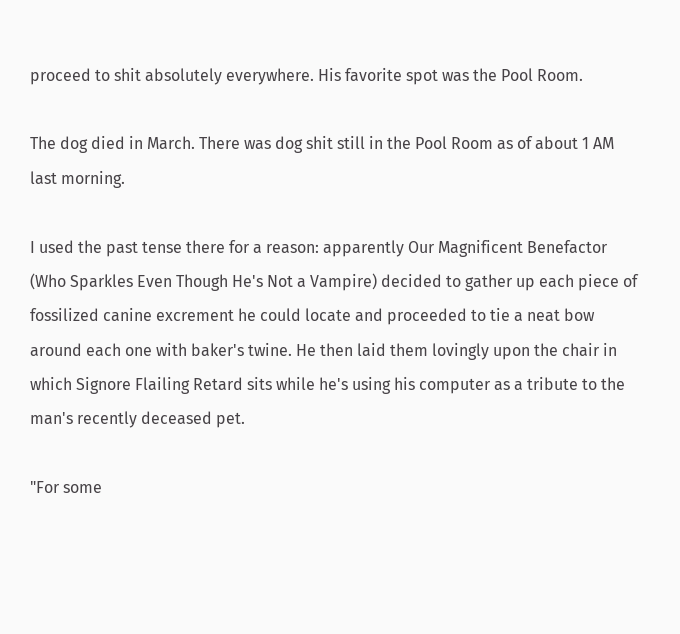proceed to shit absolutely everywhere. His favorite spot was the Pool Room.

The dog died in March. There was dog shit still in the Pool Room as of about 1 AM last morning.

I used the past tense there for a reason: apparently Our Magnificent Benefactor (Who Sparkles Even Though He's Not a Vampire) decided to gather up each piece of fossilized canine excrement he could locate and proceeded to tie a neat bow around each one with baker's twine. He then laid them lovingly upon the chair in which Signore Flailing Retard sits while he's using his computer as a tribute to the man's recently deceased pet.

"For some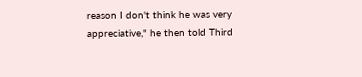reason I don't think he was very appreciative," he then told Third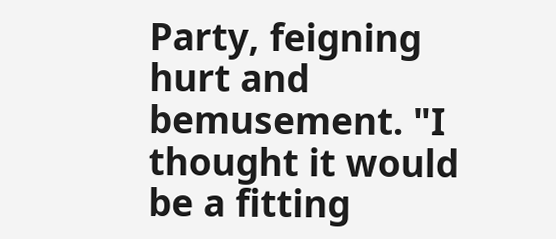Party, feigning hurt and bemusement. "I thought it would be a fitting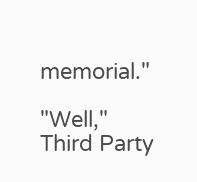memorial."

"Well," Third Party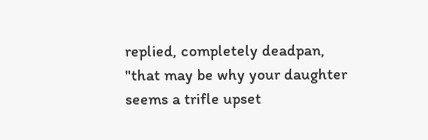replied, completely deadpan, "that may be why your daughter seems a trifle upset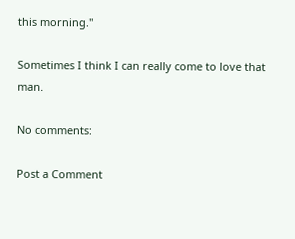this morning."

Sometimes I think I can really come to love that man.

No comments:

Post a Comment